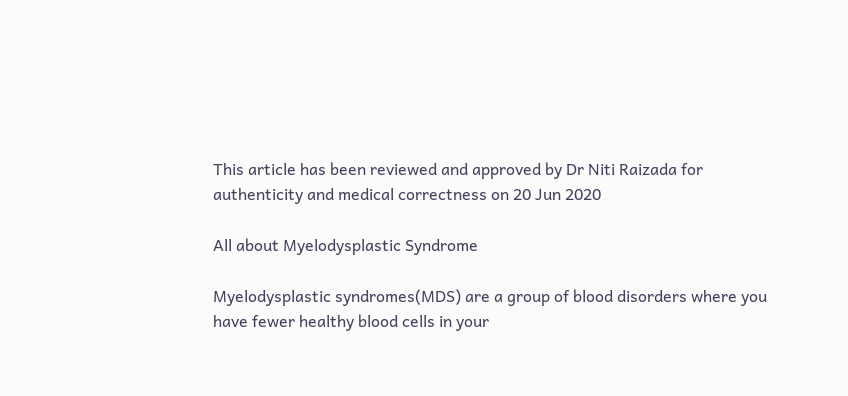This article has been reviewed and approved by Dr Niti Raizada for authenticity and medical correctness on 20 Jun 2020

All about Myelodysplastic Syndrome

Myelodysplastic syndromes(MDS) are a group of blood disorders where you have fewer healthy blood cells in your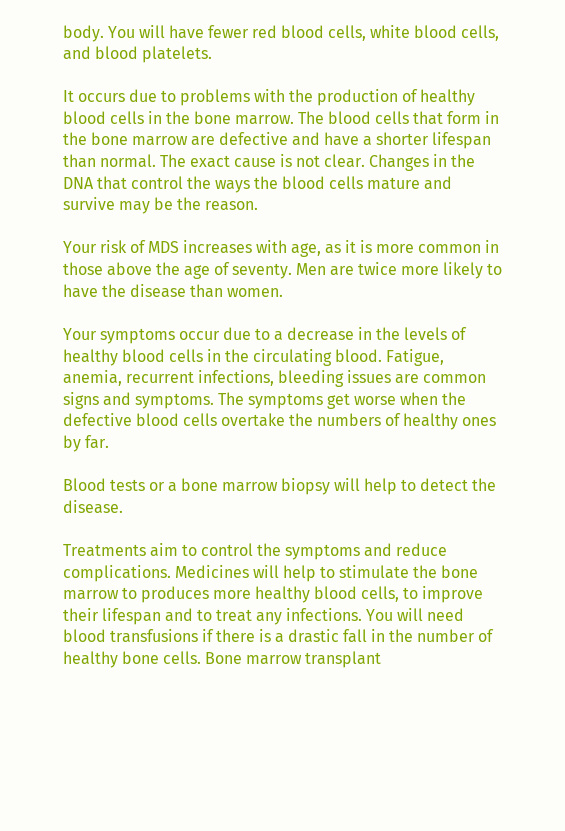body. You will have fewer red blood cells, white blood cells, and blood platelets.

It occurs due to problems with the production of healthy blood cells in the bone marrow. The blood cells that form in the bone marrow are defective and have a shorter lifespan than normal. The exact cause is not clear. Changes in the DNA that control the ways the blood cells mature and survive may be the reason.

Your risk of MDS increases with age, as it is more common in those above the age of seventy. Men are twice more likely to have the disease than women.

Your symptoms occur due to a decrease in the levels of healthy blood cells in the circulating blood. Fatigue, anemia, recurrent infections, bleeding issues are common signs and symptoms. The symptoms get worse when the defective blood cells overtake the numbers of healthy ones by far.

Blood tests or a bone marrow biopsy will help to detect the disease.

Treatments aim to control the symptoms and reduce complications. Medicines will help to stimulate the bone marrow to produces more healthy blood cells, to improve their lifespan and to treat any infections. You will need blood transfusions if there is a drastic fall in the number of healthy bone cells. Bone marrow transplant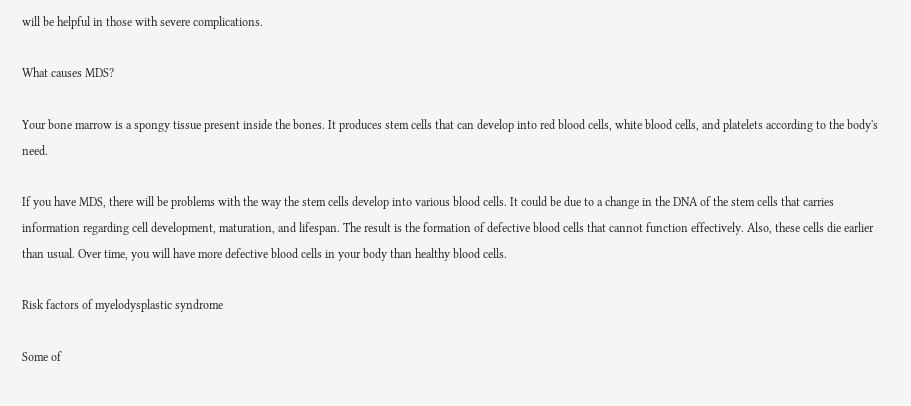will be helpful in those with severe complications.

What causes MDS?

Your bone marrow is a spongy tissue present inside the bones. It produces stem cells that can develop into red blood cells, white blood cells, and platelets according to the body's need.

If you have MDS, there will be problems with the way the stem cells develop into various blood cells. It could be due to a change in the DNA of the stem cells that carries information regarding cell development, maturation, and lifespan. The result is the formation of defective blood cells that cannot function effectively. Also, these cells die earlier than usual. Over time, you will have more defective blood cells in your body than healthy blood cells.

Risk factors of myelodysplastic syndrome

Some of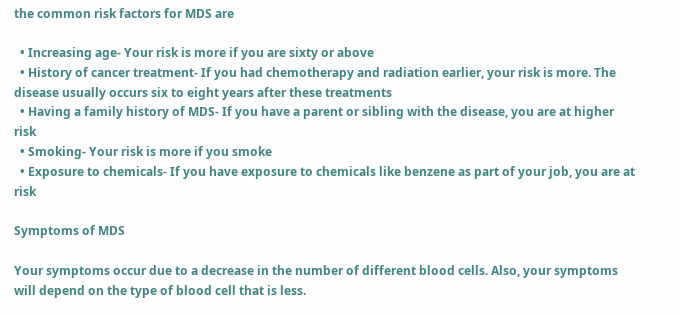the common risk factors for MDS are

  • Increasing age- Your risk is more if you are sixty or above
  • History of cancer treatment- If you had chemotherapy and radiation earlier, your risk is more. The disease usually occurs six to eight years after these treatments
  • Having a family history of MDS- If you have a parent or sibling with the disease, you are at higher risk
  • Smoking- Your risk is more if you smoke
  • Exposure to chemicals- If you have exposure to chemicals like benzene as part of your job, you are at risk

Symptoms of MDS

Your symptoms occur due to a decrease in the number of different blood cells. Also, your symptoms will depend on the type of blood cell that is less.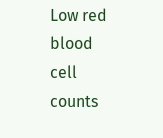Low red blood cell counts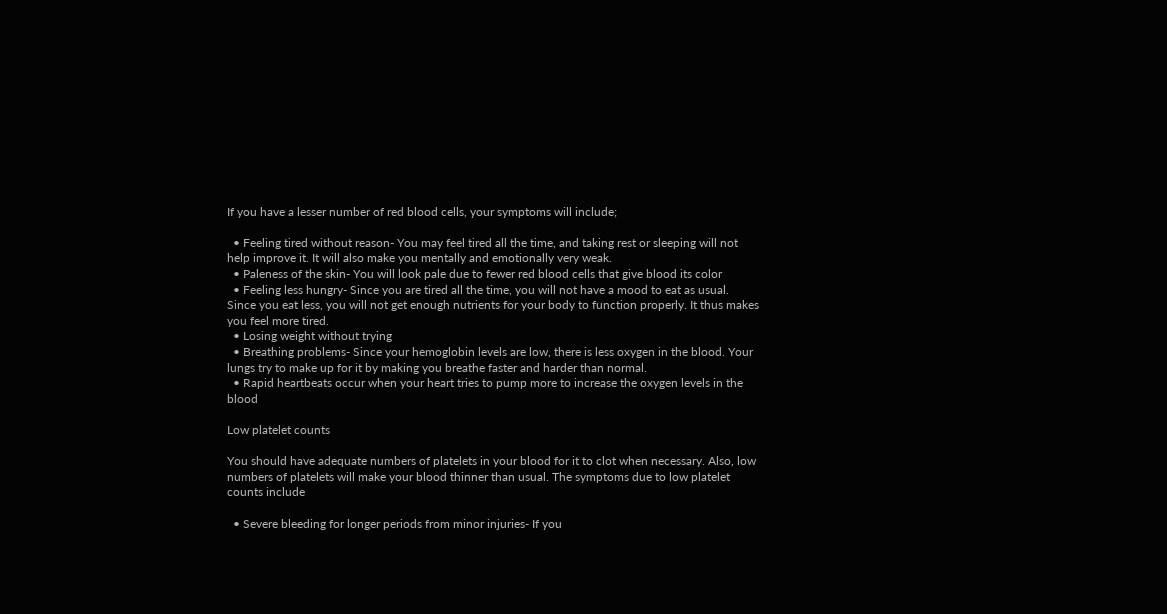If you have a lesser number of red blood cells, your symptoms will include;

  • Feeling tired without reason- You may feel tired all the time, and taking rest or sleeping will not help improve it. It will also make you mentally and emotionally very weak.
  • Paleness of the skin- You will look pale due to fewer red blood cells that give blood its color
  • Feeling less hungry- Since you are tired all the time, you will not have a mood to eat as usual. Since you eat less, you will not get enough nutrients for your body to function properly. It thus makes you feel more tired.
  • Losing weight without trying
  • Breathing problems- Since your hemoglobin levels are low, there is less oxygen in the blood. Your lungs try to make up for it by making you breathe faster and harder than normal.
  • Rapid heartbeats occur when your heart tries to pump more to increase the oxygen levels in the blood

Low platelet counts

You should have adequate numbers of platelets in your blood for it to clot when necessary. Also, low numbers of platelets will make your blood thinner than usual. The symptoms due to low platelet counts include

  • Severe bleeding for longer periods from minor injuries- If you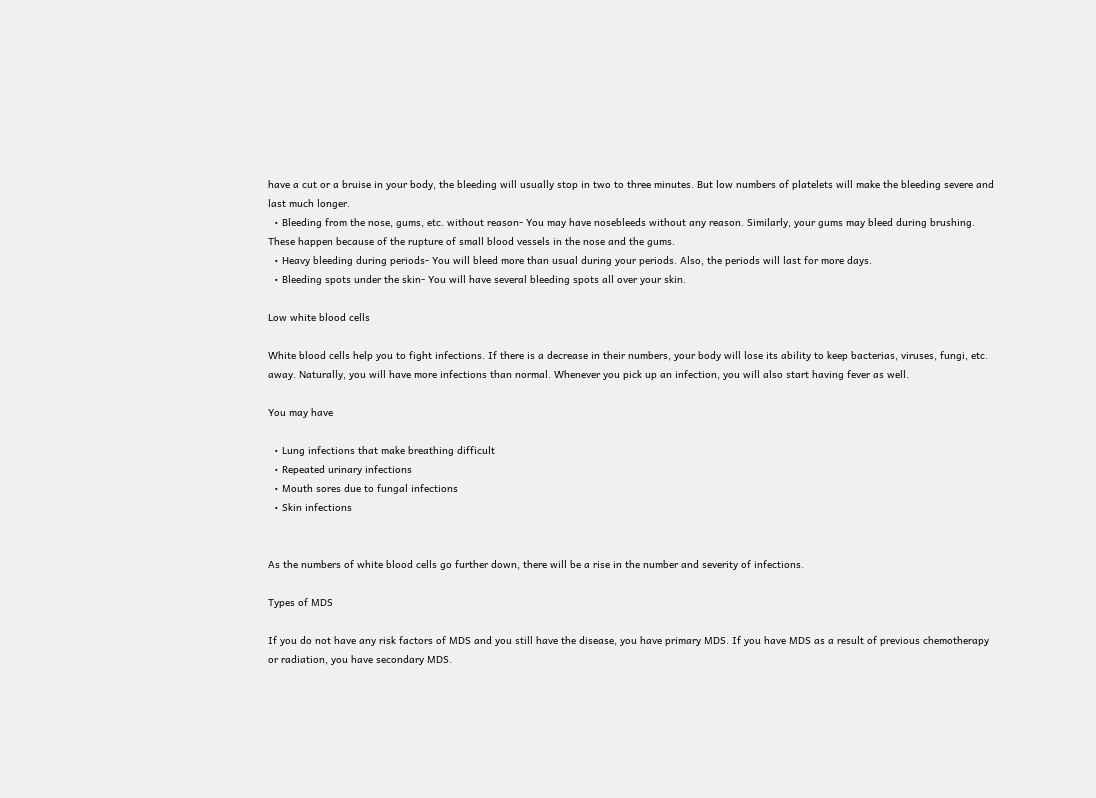have a cut or a bruise in your body, the bleeding will usually stop in two to three minutes. But low numbers of platelets will make the bleeding severe and last much longer.
  • Bleeding from the nose, gums, etc. without reason- You may have nosebleeds without any reason. Similarly, your gums may bleed during brushing. These happen because of the rupture of small blood vessels in the nose and the gums.
  • Heavy bleeding during periods- You will bleed more than usual during your periods. Also, the periods will last for more days.
  • Bleeding spots under the skin- You will have several bleeding spots all over your skin.

Low white blood cells

White blood cells help you to fight infections. If there is a decrease in their numbers, your body will lose its ability to keep bacterias, viruses, fungi, etc. away. Naturally, you will have more infections than normal. Whenever you pick up an infection, you will also start having fever as well.

You may have

  • Lung infections that make breathing difficult
  • Repeated urinary infections
  • Mouth sores due to fungal infections
  • Skin infections


As the numbers of white blood cells go further down, there will be a rise in the number and severity of infections.

Types of MDS

If you do not have any risk factors of MDS and you still have the disease, you have primary MDS. If you have MDS as a result of previous chemotherapy or radiation, you have secondary MDS.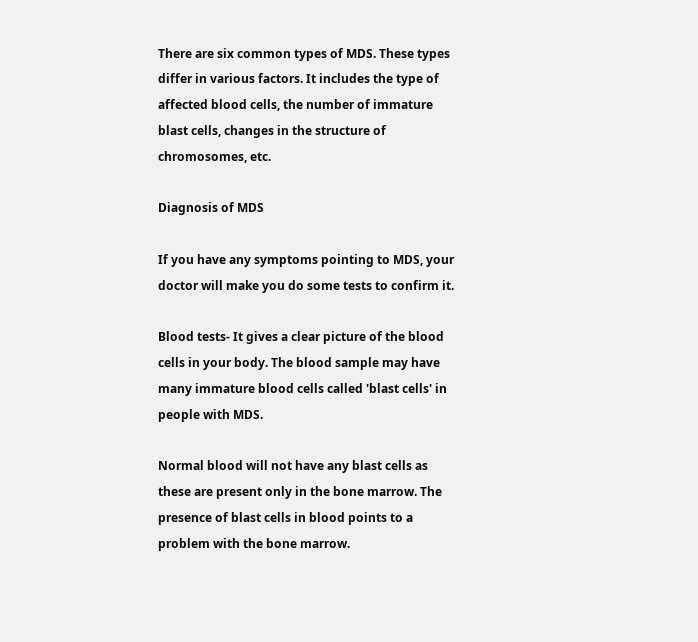There are six common types of MDS. These types differ in various factors. It includes the type of affected blood cells, the number of immature blast cells, changes in the structure of chromosomes, etc.

Diagnosis of MDS

If you have any symptoms pointing to MDS, your doctor will make you do some tests to confirm it.

Blood tests- It gives a clear picture of the blood cells in your body. The blood sample may have many immature blood cells called 'blast cells' in people with MDS.

Normal blood will not have any blast cells as these are present only in the bone marrow. The presence of blast cells in blood points to a problem with the bone marrow.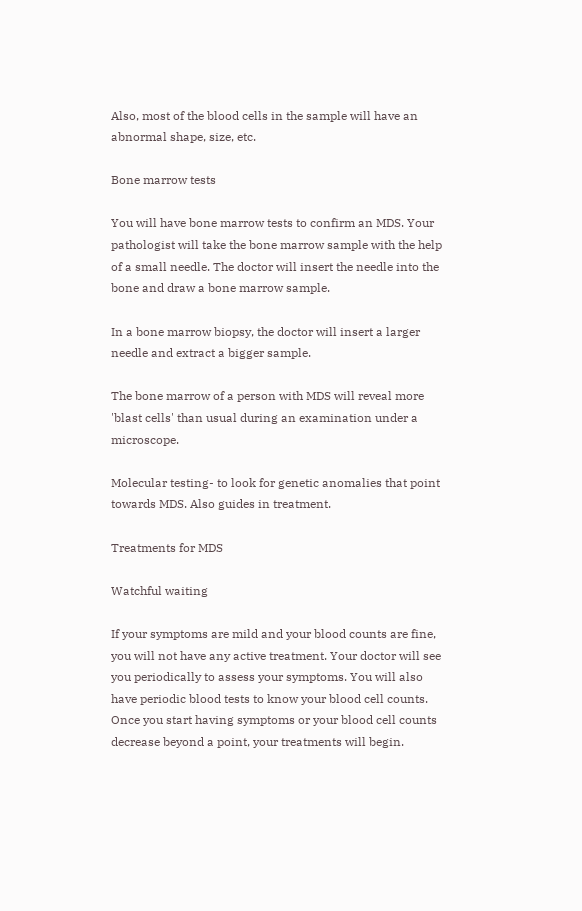Also, most of the blood cells in the sample will have an abnormal shape, size, etc.

Bone marrow tests

You will have bone marrow tests to confirm an MDS. Your pathologist will take the bone marrow sample with the help of a small needle. The doctor will insert the needle into the bone and draw a bone marrow sample.

In a bone marrow biopsy, the doctor will insert a larger needle and extract a bigger sample.

The bone marrow of a person with MDS will reveal more 'blast cells' than usual during an examination under a microscope.

Molecular testing- to look for genetic anomalies that point towards MDS. Also guides in treatment.

Treatments for MDS

Watchful waiting

If your symptoms are mild and your blood counts are fine, you will not have any active treatment. Your doctor will see you periodically to assess your symptoms. You will also have periodic blood tests to know your blood cell counts. Once you start having symptoms or your blood cell counts decrease beyond a point, your treatments will begin.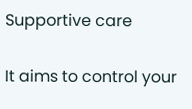Supportive care

It aims to control your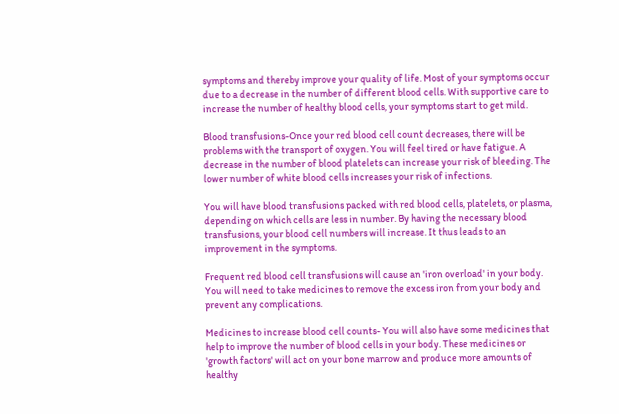symptoms and thereby improve your quality of life. Most of your symptoms occur due to a decrease in the number of different blood cells. With supportive care to increase the number of healthy blood cells, your symptoms start to get mild.

Blood transfusions-Once your red blood cell count decreases, there will be problems with the transport of oxygen. You will feel tired or have fatigue. A decrease in the number of blood platelets can increase your risk of bleeding. The lower number of white blood cells increases your risk of infections.

You will have blood transfusions packed with red blood cells, platelets, or plasma, depending on which cells are less in number. By having the necessary blood transfusions, your blood cell numbers will increase. It thus leads to an improvement in the symptoms.

Frequent red blood cell transfusions will cause an 'iron overload' in your body. You will need to take medicines to remove the excess iron from your body and prevent any complications.

Medicines to increase blood cell counts- You will also have some medicines that help to improve the number of blood cells in your body. These medicines or 'growth factors' will act on your bone marrow and produce more amounts of healthy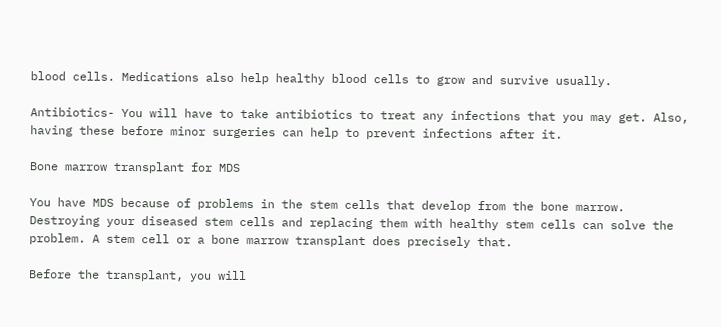blood cells. Medications also help healthy blood cells to grow and survive usually.

Antibiotics- You will have to take antibiotics to treat any infections that you may get. Also, having these before minor surgeries can help to prevent infections after it.

Bone marrow transplant for MDS

You have MDS because of problems in the stem cells that develop from the bone marrow. Destroying your diseased stem cells and replacing them with healthy stem cells can solve the problem. A stem cell or a bone marrow transplant does precisely that.

Before the transplant, you will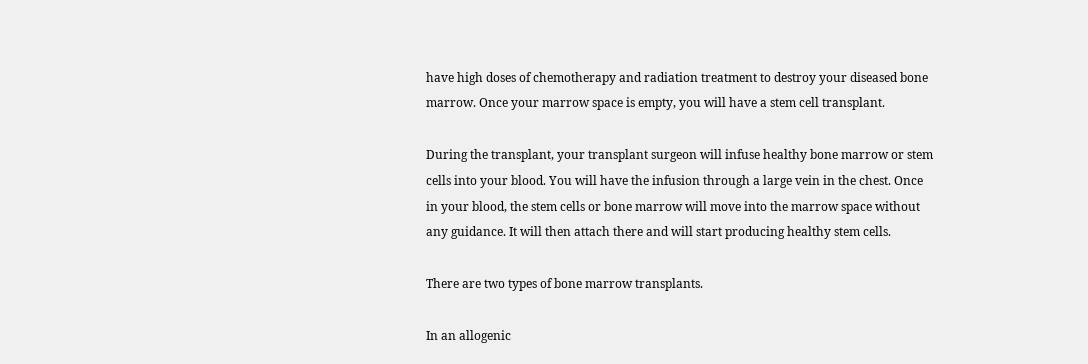have high doses of chemotherapy and radiation treatment to destroy your diseased bone marrow. Once your marrow space is empty, you will have a stem cell transplant.

During the transplant, your transplant surgeon will infuse healthy bone marrow or stem cells into your blood. You will have the infusion through a large vein in the chest. Once in your blood, the stem cells or bone marrow will move into the marrow space without any guidance. It will then attach there and will start producing healthy stem cells.

There are two types of bone marrow transplants.

In an allogenic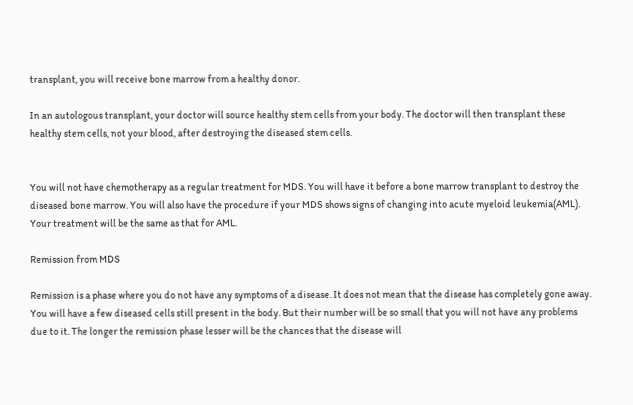transplant, you will receive bone marrow from a healthy donor.

In an autologous transplant, your doctor will source healthy stem cells from your body. The doctor will then transplant these healthy stem cells, not your blood, after destroying the diseased stem cells.


You will not have chemotherapy as a regular treatment for MDS. You will have it before a bone marrow transplant to destroy the diseased bone marrow. You will also have the procedure if your MDS shows signs of changing into acute myeloid leukemia(AML). Your treatment will be the same as that for AML.

Remission from MDS

Remission is a phase where you do not have any symptoms of a disease. It does not mean that the disease has completely gone away. You will have a few diseased cells still present in the body. But their number will be so small that you will not have any problems due to it. The longer the remission phase lesser will be the chances that the disease will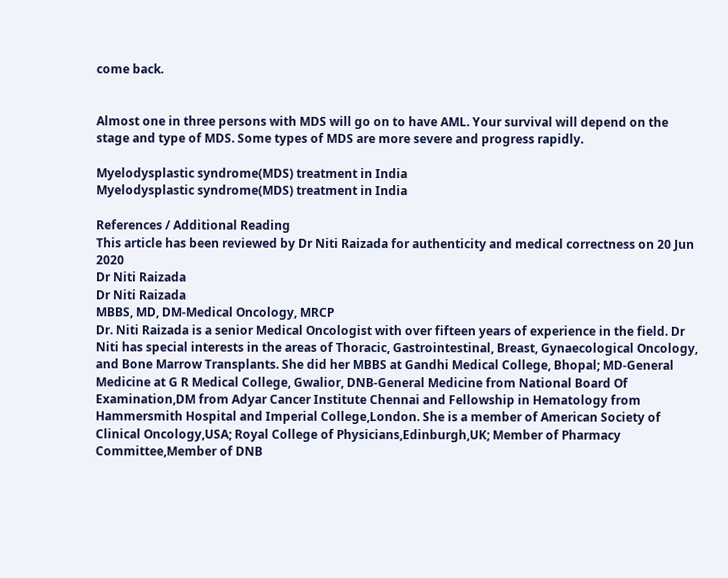come back.


Almost one in three persons with MDS will go on to have AML. Your survival will depend on the stage and type of MDS. Some types of MDS are more severe and progress rapidly.

Myelodysplastic syndrome(MDS) treatment in India
Myelodysplastic syndrome(MDS) treatment in India

References / Additional Reading
This article has been reviewed by Dr Niti Raizada for authenticity and medical correctness on 20 Jun 2020
Dr Niti Raizada
Dr Niti Raizada
MBBS, MD, DM-Medical Oncology, MRCP
Dr. Niti Raizada is a senior Medical Oncologist with over fifteen years of experience in the field. Dr Niti has special interests in the areas of Thoracic, Gastrointestinal, Breast, Gynaecological Oncology, and Bone Marrow Transplants. She did her MBBS at Gandhi Medical College, Bhopal; MD-General Medicine at G R Medical College, Gwalior, DNB-General Medicine from National Board Of Examination,DM from Adyar Cancer Institute Chennai and Fellowship in Hematology from Hammersmith Hospital and Imperial College,London. She is a member of American Society of Clinical Oncology,USA; Royal College of Physicians,Edinburgh,UK; Member of Pharmacy Committee,Member of DNB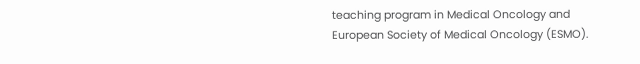teaching program in Medical Oncology and European Society of Medical Oncology (ESMO).